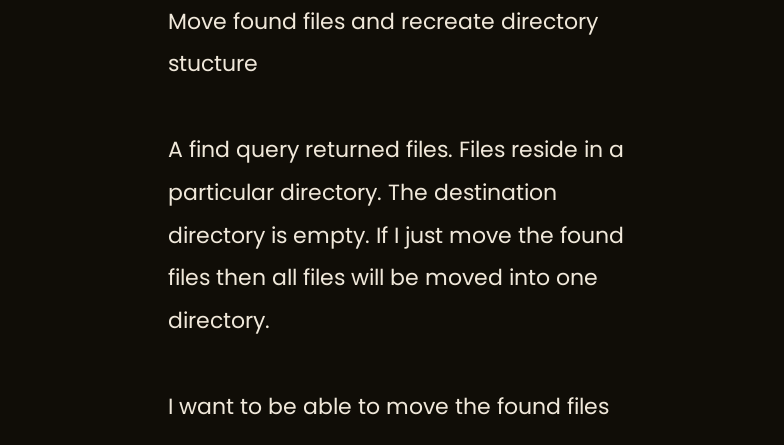Move found files and recreate directory stucture

A find query returned files. Files reside in a particular directory. The destination directory is empty. If I just move the found files then all files will be moved into one directory.

I want to be able to move the found files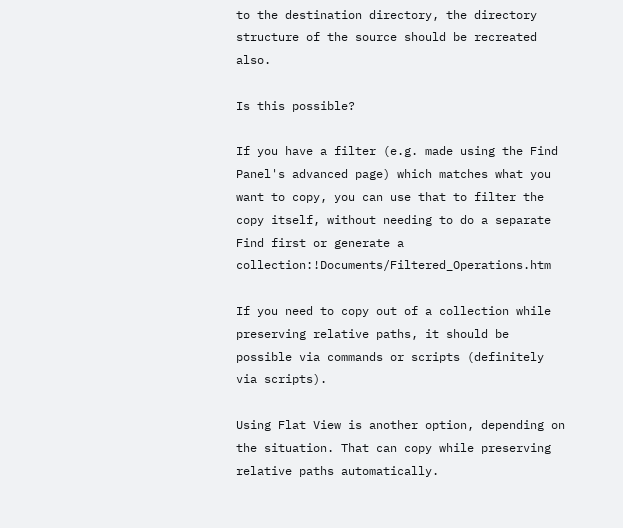to the destination directory, the directory structure of the source should be recreated also.

Is this possible?

If you have a filter (e.g. made using the Find Panel's advanced page) which matches what you want to copy, you can use that to filter the copy itself, without needing to do a separate Find first or generate a collection:!Documents/Filtered_Operations.htm

If you need to copy out of a collection while preserving relative paths, it should be possible via commands or scripts (definitely via scripts).

Using Flat View is another option, depending on the situation. That can copy while preserving relative paths automatically.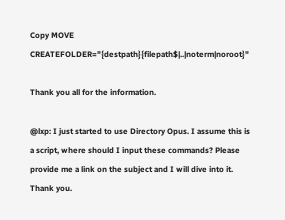Copy MOVE CREATEFOLDER="{destpath}{filepath$|..|noterm|noroot}"

Thank you all for the information.

@lxp: I just started to use Directory Opus. I assume this is a script, where should I input these commands? Please provide me a link on the subject and I will dive into it. Thank you.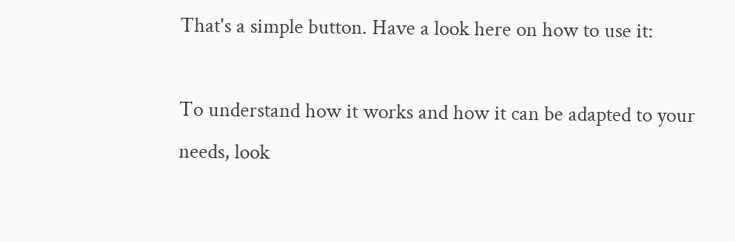That's a simple button. Have a look here on how to use it:

To understand how it works and how it can be adapted to your needs, look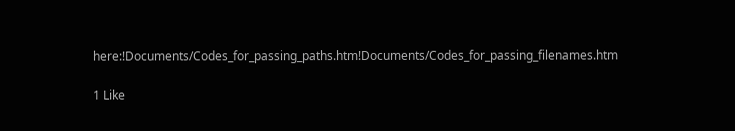here:!Documents/Codes_for_passing_paths.htm!Documents/Codes_for_passing_filenames.htm

1 Like